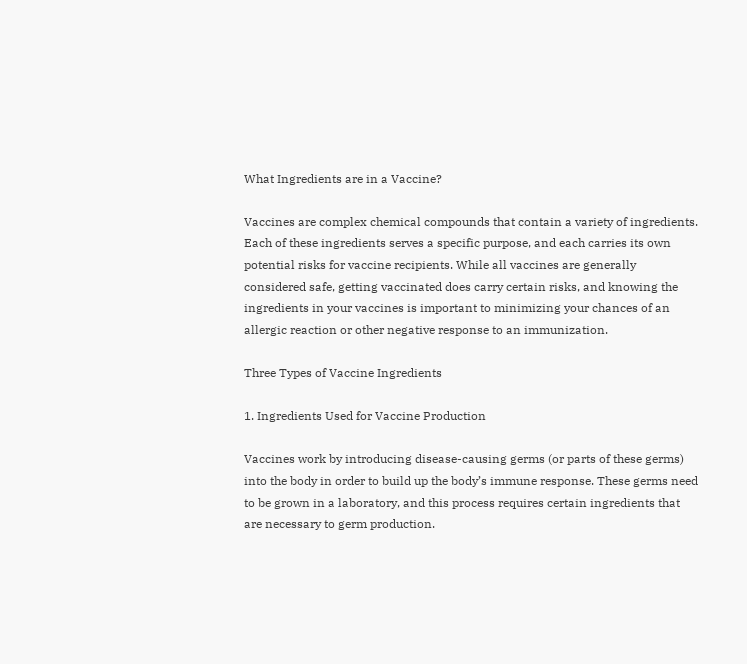What Ingredients are in a Vaccine?

Vaccines are complex chemical compounds that contain a variety of ingredients. Each of these ingredients serves a specific purpose, and each carries its own potential risks for vaccine recipients. While all vaccines are generally considered safe, getting vaccinated does carry certain risks, and knowing the ingredients in your vaccines is important to minimizing your chances of an allergic reaction or other negative response to an immunization.

Three Types of Vaccine Ingredients

1. Ingredients Used for Vaccine Production

Vaccines work by introducing disease-causing germs (or parts of these germs) into the body in order to build up the body’s immune response. These germs need to be grown in a laboratory, and this process requires certain ingredients that are necessary to germ production.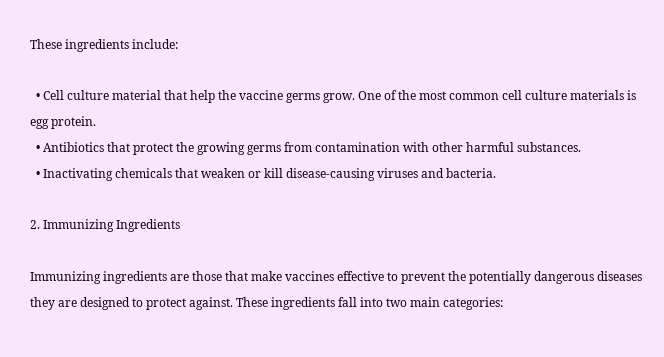These ingredients include:

  • Cell culture material that help the vaccine germs grow. One of the most common cell culture materials is egg protein.
  • Antibiotics that protect the growing germs from contamination with other harmful substances.
  • Inactivating chemicals that weaken or kill disease-causing viruses and bacteria.

2. Immunizing Ingredients

Immunizing ingredients are those that make vaccines effective to prevent the potentially dangerous diseases they are designed to protect against. These ingredients fall into two main categories: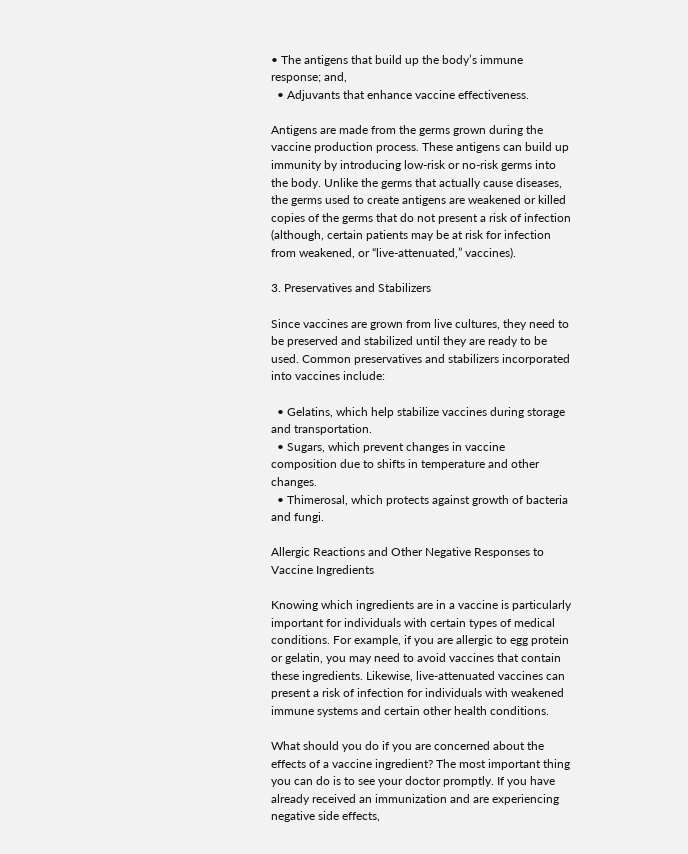• The antigens that build up the body’s immune response; and,
  • Adjuvants that enhance vaccine effectiveness.

Antigens are made from the germs grown during the vaccine production process. These antigens can build up immunity by introducing low-risk or no-risk germs into the body. Unlike the germs that actually cause diseases, the germs used to create antigens are weakened or killed copies of the germs that do not present a risk of infection (although, certain patients may be at risk for infection from weakened, or “live-attenuated,” vaccines).

3. Preservatives and Stabilizers

Since vaccines are grown from live cultures, they need to be preserved and stabilized until they are ready to be used. Common preservatives and stabilizers incorporated into vaccines include:

  • Gelatins, which help stabilize vaccines during storage and transportation.
  • Sugars, which prevent changes in vaccine composition due to shifts in temperature and other changes.
  • Thimerosal, which protects against growth of bacteria and fungi.

Allergic Reactions and Other Negative Responses to Vaccine Ingredients

Knowing which ingredients are in a vaccine is particularly important for individuals with certain types of medical conditions. For example, if you are allergic to egg protein or gelatin, you may need to avoid vaccines that contain these ingredients. Likewise, live-attenuated vaccines can present a risk of infection for individuals with weakened immune systems and certain other health conditions.

What should you do if you are concerned about the effects of a vaccine ingredient? The most important thing you can do is to see your doctor promptly. If you have already received an immunization and are experiencing negative side effects,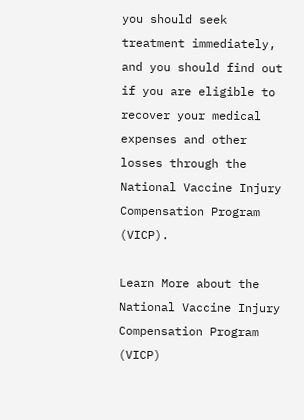you should seek treatment immediately, and you should find out if you are eligible to recover your medical expenses and other losses through the National Vaccine Injury Compensation Program (VICP).

Learn More about the National Vaccine Injury Compensation Program (VICP)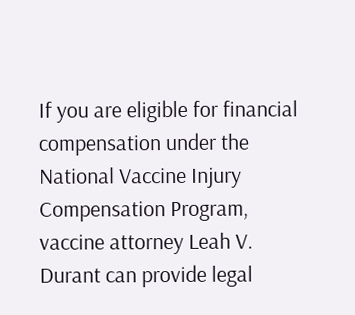If you are eligible for financial compensation under the National Vaccine Injury Compensation Program, vaccine attorney Leah V. Durant can provide legal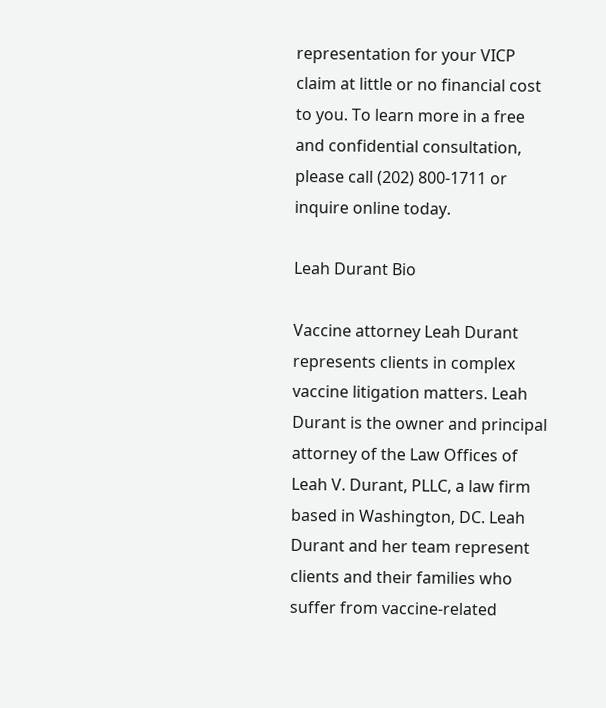representation for your VICP claim at little or no financial cost to you. To learn more in a free and confidential consultation, please call (202) 800-1711 or inquire online today.

Leah Durant Bio

Vaccine attorney Leah Durant represents clients in complex vaccine litigation matters. Leah Durant is the owner and principal attorney of the Law Offices of Leah V. Durant, PLLC, a law firm based in Washington, DC. Leah Durant and her team represent clients and their families who suffer from vaccine-related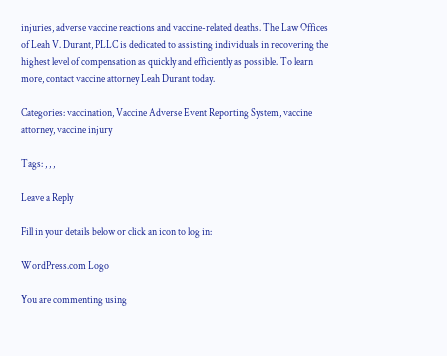injuries, adverse vaccine reactions and vaccine-related deaths. The Law Offices of Leah V. Durant, PLLC is dedicated to assisting individuals in recovering the highest level of compensation as quickly and efficiently as possible. To learn more, contact vaccine attorney Leah Durant today.

Categories: vaccination, Vaccine Adverse Event Reporting System, vaccine attorney, vaccine injury

Tags: , , ,

Leave a Reply

Fill in your details below or click an icon to log in:

WordPress.com Logo

You are commenting using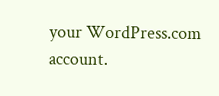your WordPress.com account.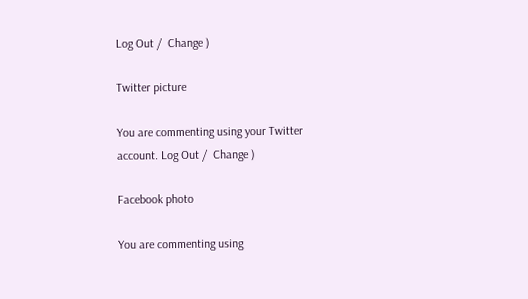Log Out /  Change )

Twitter picture

You are commenting using your Twitter account. Log Out /  Change )

Facebook photo

You are commenting using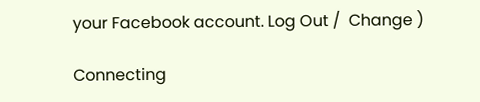your Facebook account. Log Out /  Change )

Connecting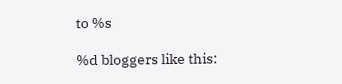to %s

%d bloggers like this: